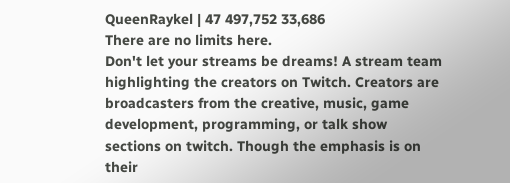QueenRaykel | 47 497,752 33,686
There are no limits here.
Don't let your streams be dreams! A stream team highlighting the creators on Twitch. Creators are broadcasters from the creative, music, game development, programming, or talk show sections on twitch. Though the emphasis is on their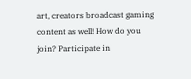art, creators broadcast gaming content as well! How do you join? Participate in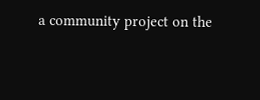a community project on the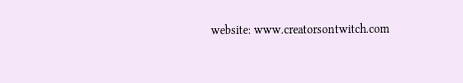website: www.creatorsontwitch.com